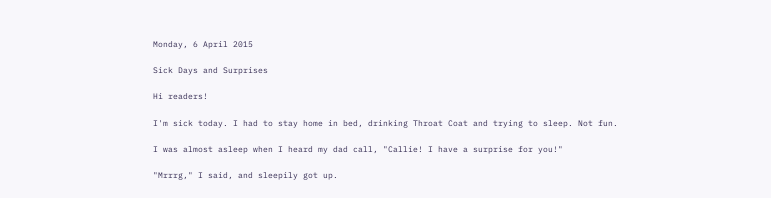Monday, 6 April 2015

Sick Days and Surprises

Hi readers!

I'm sick today. I had to stay home in bed, drinking Throat Coat and trying to sleep. Not fun.

I was almost asleep when I heard my dad call, "Callie! I have a surprise for you!"

"Mrrrg," I said, and sleepily got up.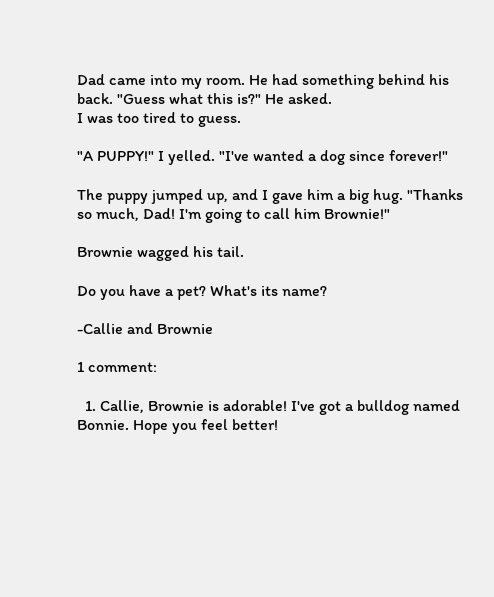Dad came into my room. He had something behind his back. "Guess what this is?" He asked.
I was too tired to guess.

"A PUPPY!" I yelled. "I've wanted a dog since forever!"

The puppy jumped up, and I gave him a big hug. "Thanks so much, Dad! I'm going to call him Brownie!"

Brownie wagged his tail.

Do you have a pet? What's its name?

-Callie and Brownie

1 comment:

  1. Callie, Brownie is adorable! I've got a bulldog named Bonnie. Hope you feel better!